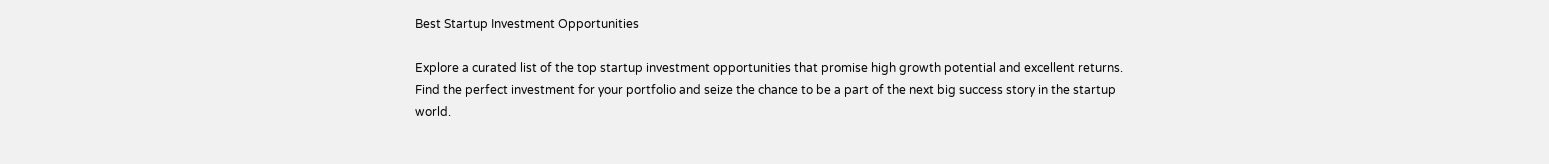Best Startup Investment Opportunities

Explore a curated list of the top startup investment opportunities that promise high growth potential and excellent returns. Find the perfect investment for your portfolio and seize the chance to be a part of the next big success story in the startup world.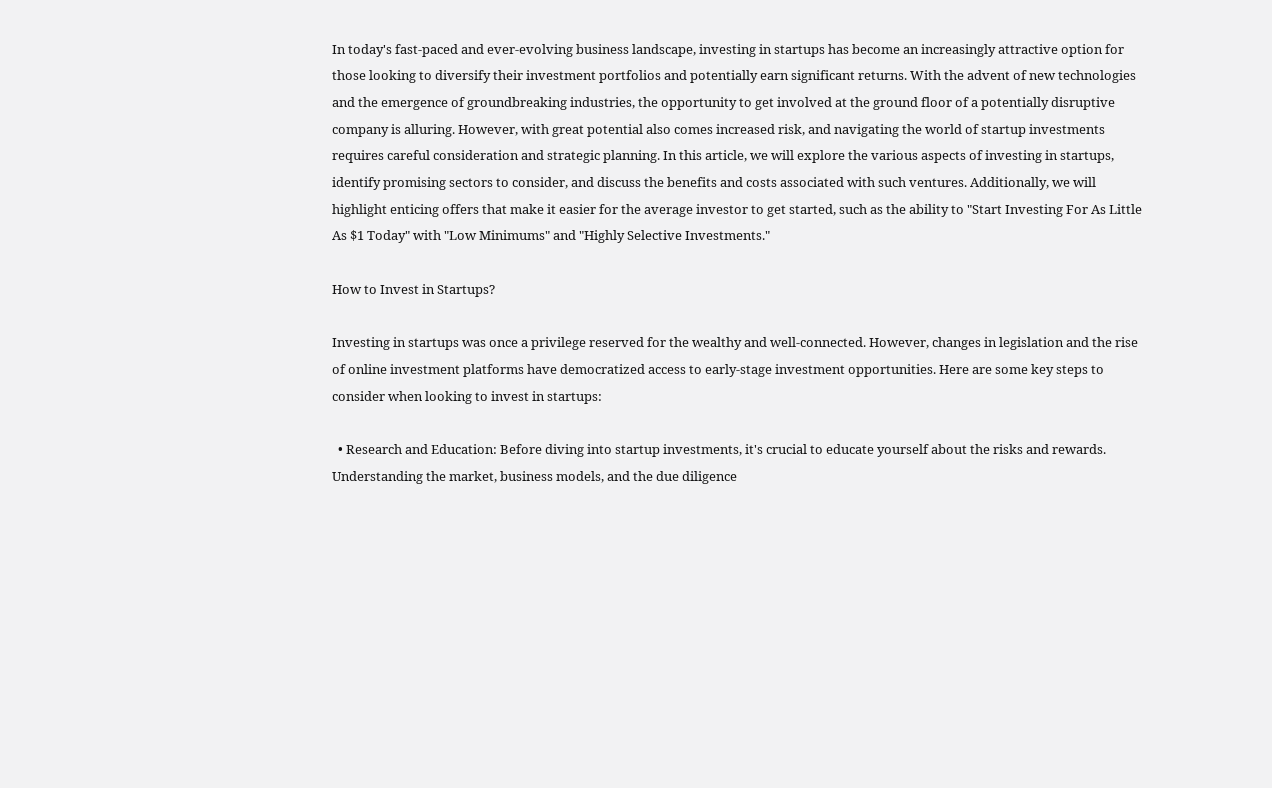In today's fast-paced and ever-evolving business landscape, investing in startups has become an increasingly attractive option for those looking to diversify their investment portfolios and potentially earn significant returns. With the advent of new technologies and the emergence of groundbreaking industries, the opportunity to get involved at the ground floor of a potentially disruptive company is alluring. However, with great potential also comes increased risk, and navigating the world of startup investments requires careful consideration and strategic planning. In this article, we will explore the various aspects of investing in startups, identify promising sectors to consider, and discuss the benefits and costs associated with such ventures. Additionally, we will highlight enticing offers that make it easier for the average investor to get started, such as the ability to "Start Investing For As Little As $1 Today" with "Low Minimums" and "Highly Selective Investments."

How to Invest in Startups?

Investing in startups was once a privilege reserved for the wealthy and well-connected. However, changes in legislation and the rise of online investment platforms have democratized access to early-stage investment opportunities. Here are some key steps to consider when looking to invest in startups:

  • Research and Education: Before diving into startup investments, it's crucial to educate yourself about the risks and rewards. Understanding the market, business models, and the due diligence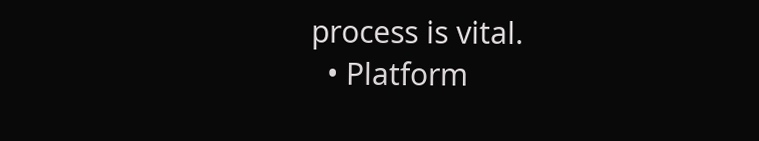process is vital.
  • Platform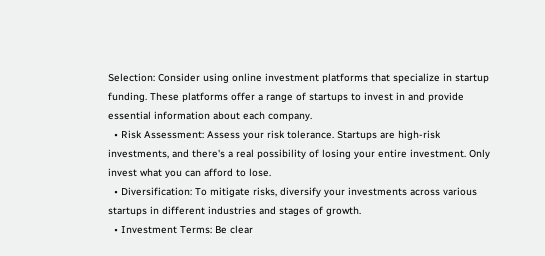Selection: Consider using online investment platforms that specialize in startup funding. These platforms offer a range of startups to invest in and provide essential information about each company.
  • Risk Assessment: Assess your risk tolerance. Startups are high-risk investments, and there's a real possibility of losing your entire investment. Only invest what you can afford to lose.
  • Diversification: To mitigate risks, diversify your investments across various startups in different industries and stages of growth.
  • Investment Terms: Be clear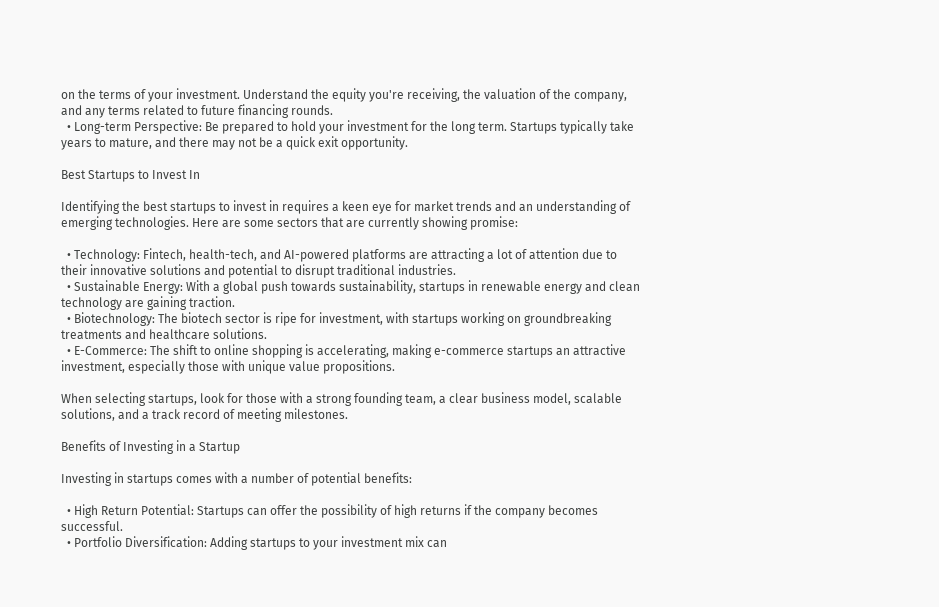on the terms of your investment. Understand the equity you're receiving, the valuation of the company, and any terms related to future financing rounds.
  • Long-term Perspective: Be prepared to hold your investment for the long term. Startups typically take years to mature, and there may not be a quick exit opportunity.

Best Startups to Invest In

Identifying the best startups to invest in requires a keen eye for market trends and an understanding of emerging technologies. Here are some sectors that are currently showing promise:

  • Technology: Fintech, health-tech, and AI-powered platforms are attracting a lot of attention due to their innovative solutions and potential to disrupt traditional industries.
  • Sustainable Energy: With a global push towards sustainability, startups in renewable energy and clean technology are gaining traction.
  • Biotechnology: The biotech sector is ripe for investment, with startups working on groundbreaking treatments and healthcare solutions.
  • E-Commerce: The shift to online shopping is accelerating, making e-commerce startups an attractive investment, especially those with unique value propositions.

When selecting startups, look for those with a strong founding team, a clear business model, scalable solutions, and a track record of meeting milestones.

Benefits of Investing in a Startup

Investing in startups comes with a number of potential benefits:

  • High Return Potential: Startups can offer the possibility of high returns if the company becomes successful.
  • Portfolio Diversification: Adding startups to your investment mix can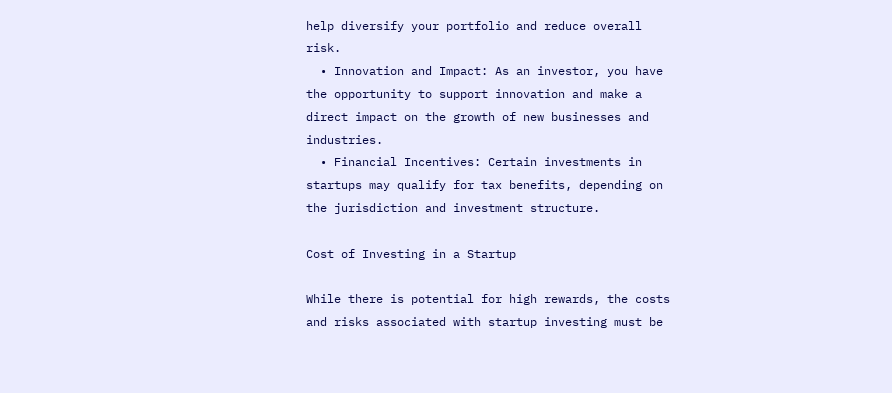help diversify your portfolio and reduce overall risk.
  • Innovation and Impact: As an investor, you have the opportunity to support innovation and make a direct impact on the growth of new businesses and industries.
  • Financial Incentives: Certain investments in startups may qualify for tax benefits, depending on the jurisdiction and investment structure.

Cost of Investing in a Startup

While there is potential for high rewards, the costs and risks associated with startup investing must be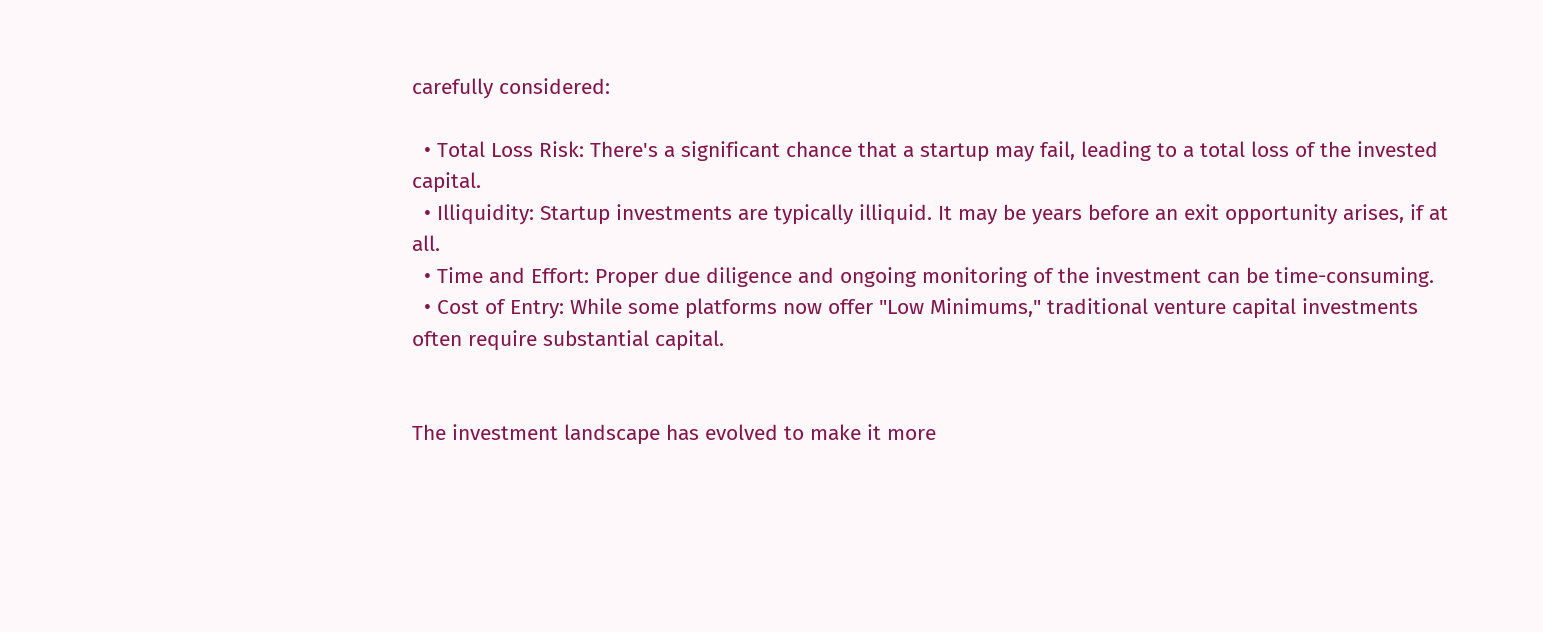carefully considered:

  • Total Loss Risk: There's a significant chance that a startup may fail, leading to a total loss of the invested capital.
  • Illiquidity: Startup investments are typically illiquid. It may be years before an exit opportunity arises, if at all.
  • Time and Effort: Proper due diligence and ongoing monitoring of the investment can be time-consuming.
  • Cost of Entry: While some platforms now offer "Low Minimums," traditional venture capital investments often require substantial capital.


The investment landscape has evolved to make it more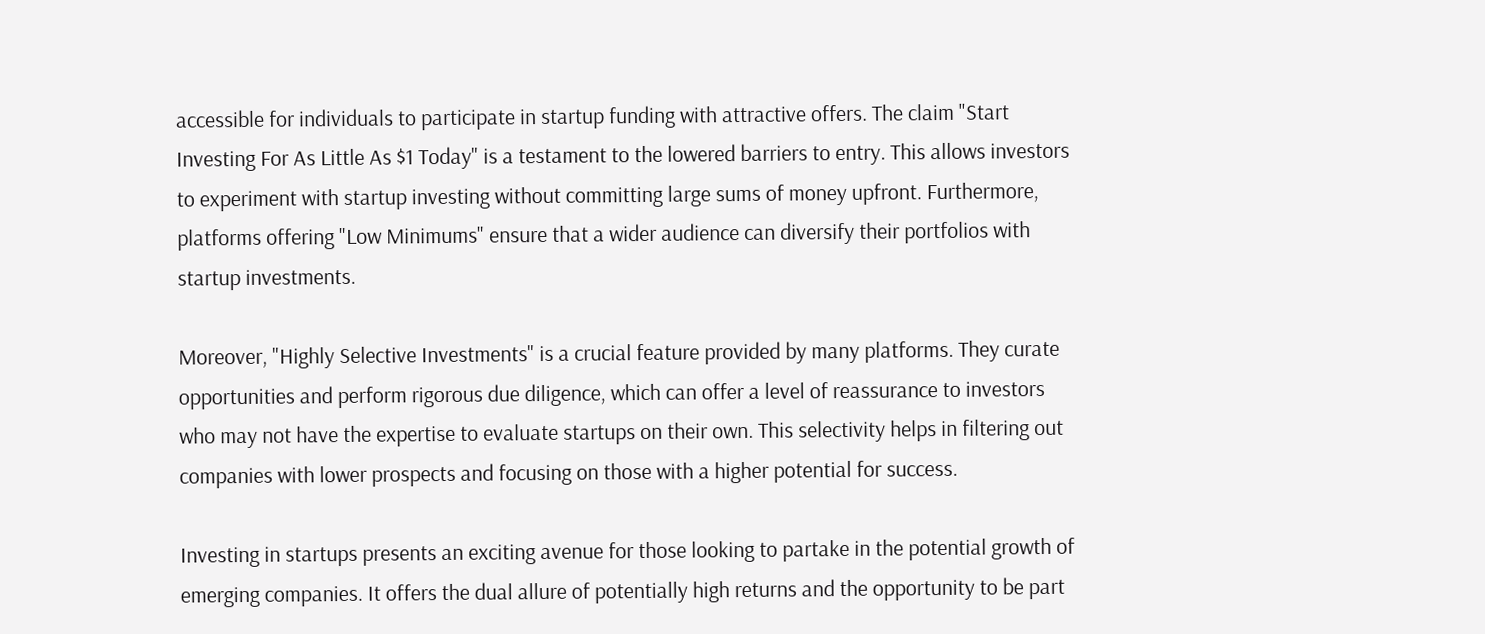accessible for individuals to participate in startup funding with attractive offers. The claim "Start Investing For As Little As $1 Today" is a testament to the lowered barriers to entry. This allows investors to experiment with startup investing without committing large sums of money upfront. Furthermore, platforms offering "Low Minimums" ensure that a wider audience can diversify their portfolios with startup investments.

Moreover, "Highly Selective Investments" is a crucial feature provided by many platforms. They curate opportunities and perform rigorous due diligence, which can offer a level of reassurance to investors who may not have the expertise to evaluate startups on their own. This selectivity helps in filtering out companies with lower prospects and focusing on those with a higher potential for success.

Investing in startups presents an exciting avenue for those looking to partake in the potential growth of emerging companies. It offers the dual allure of potentially high returns and the opportunity to be part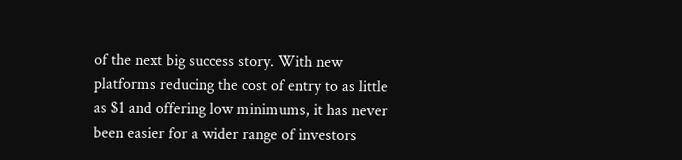of the next big success story. With new platforms reducing the cost of entry to as little as $1 and offering low minimums, it has never been easier for a wider range of investors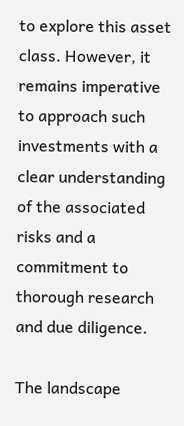to explore this asset class. However, it remains imperative to approach such investments with a clear understanding of the associated risks and a commitment to thorough research and due diligence.

The landscape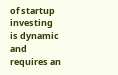of startup investing is dynamic and requires an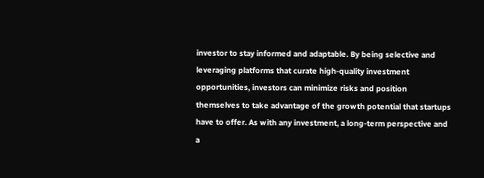investor to stay informed and adaptable. By being selective and leveraging platforms that curate high-quality investment opportunities, investors can minimize risks and position themselves to take advantage of the growth potential that startups have to offer. As with any investment, a long-term perspective and a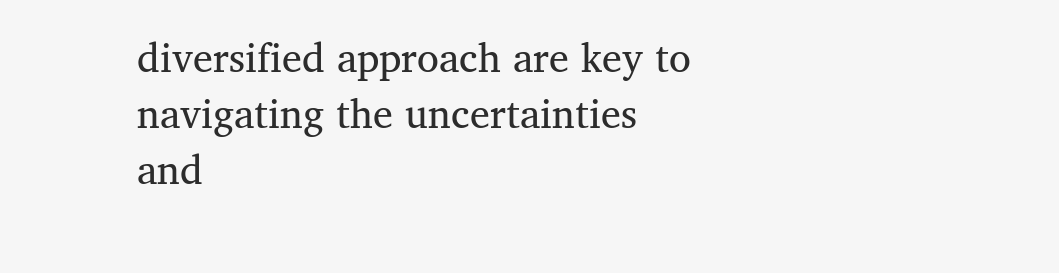diversified approach are key to navigating the uncertainties and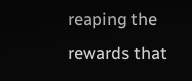reaping the rewards that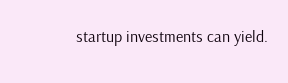startup investments can yield.